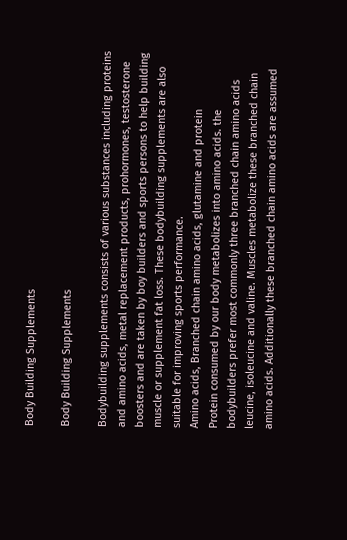Body Building Supplements

Body Building Supplements

Bodybuilding supplements consists of various substances including proteins and amino acids, metal replacement products, prohormones, testosterone boosters and are taken by boy builders and sports persons to help building muscle or supplement fat loss. These bodybuilding supplements are also suitable for improving sports performance.
Amino acids, Branched chain amino acids, glutamine and protein
Protein consumed by our body metabolizes into amino acids. the bodybuilders prefer most commonly three branched chain amino acids leucine, isoleucine and valine. Muscles metabolize these branched chain amino acids. Additionally these branched chain amino acids are assumed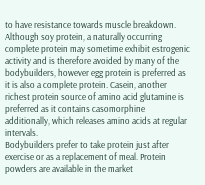to have resistance towards muscle breakdown.
Although soy protein, a naturally occurring complete protein may sometime exhibit estrogenic activity and is therefore avoided by many of the bodybuilders, however egg protein is preferred as it is also a complete protein. Casein, another richest protein source of amino acid glutamine is preferred as it contains casomorphine additionally, which releases amino acids at regular intervals.
Bodybuilders prefer to take protein just after exercise or as a replacement of meal. Protein powders are available in the market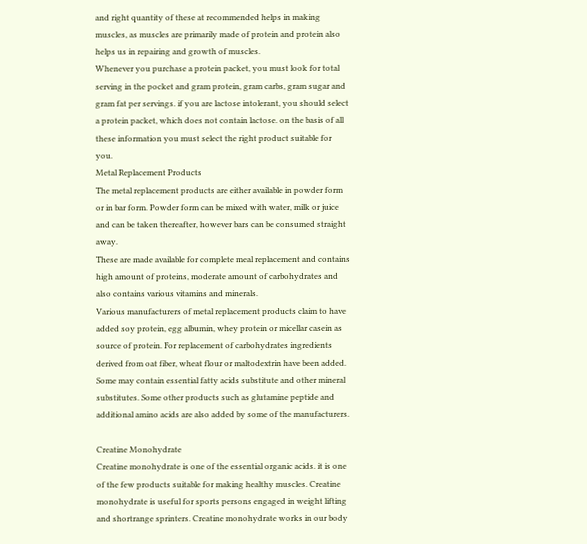and right quantity of these at recommended helps in making muscles, as muscles are primarily made of protein and protein also helps us in repairing and growth of muscles.
Whenever you purchase a protein packet, you must look for total serving in the pocket and gram protein, gram carbs, gram sugar and gram fat per servings. if you are lactose intolerant, you should select a protein packet, which does not contain lactose. on the basis of all these information you must select the right product suitable for you.
Metal Replacement Products
The metal replacement products are either available in powder form or in bar form. Powder form can be mixed with water, milk or juice and can be taken thereafter, however bars can be consumed straight away.
These are made available for complete meal replacement and contains high amount of proteins, moderate amount of carbohydrates and also contains various vitamins and minerals.
Various manufacturers of metal replacement products claim to have added soy protein, egg albumin, whey protein or micellar casein as source of protein. For replacement of carbohydrates ingredients derived from oat fiber, wheat flour or maltodextrin have been added. Some may contain essential fatty acids substitute and other mineral substitutes. Some other products such as glutamine peptide and additional amino acids are also added by some of the manufacturers.

Creatine Monohydrate
Creatine monohydrate is one of the essential organic acids. it is one of the few products suitable for making healthy muscles. Creatine monohydrate is useful for sports persons engaged in weight lifting and shortrange sprinters. Creatine monohydrate works in our body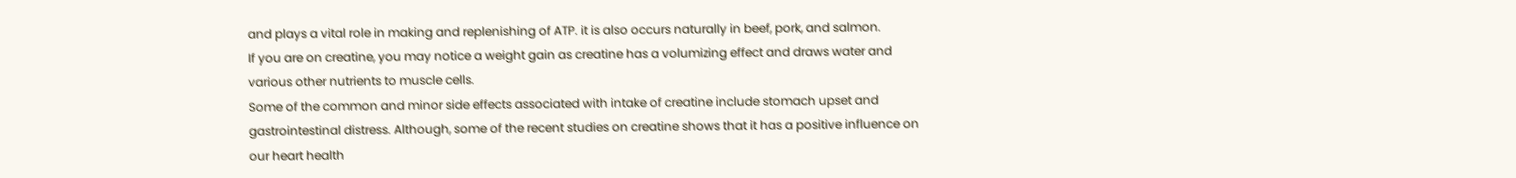and plays a vital role in making and replenishing of ATP. it is also occurs naturally in beef, pork, and salmon.
If you are on creatine, you may notice a weight gain as creatine has a volumizing effect and draws water and various other nutrients to muscle cells.
Some of the common and minor side effects associated with intake of creatine include stomach upset and gastrointestinal distress. Although, some of the recent studies on creatine shows that it has a positive influence on our heart health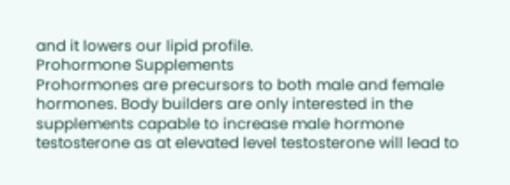and it lowers our lipid profile.
Prohormone Supplements
Prohormones are precursors to both male and female hormones. Body builders are only interested in the supplements capable to increase male hormone testosterone as at elevated level testosterone will lead to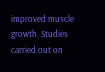improved muscle growth. Studies carried out on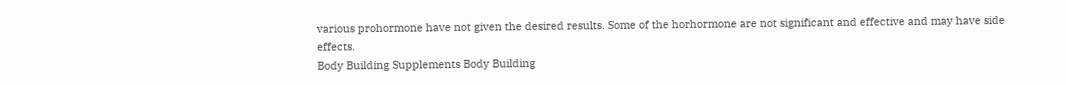various prohormone have not given the desired results. Some of the horhormone are not significant and effective and may have side effects.
Body Building Supplements Body Building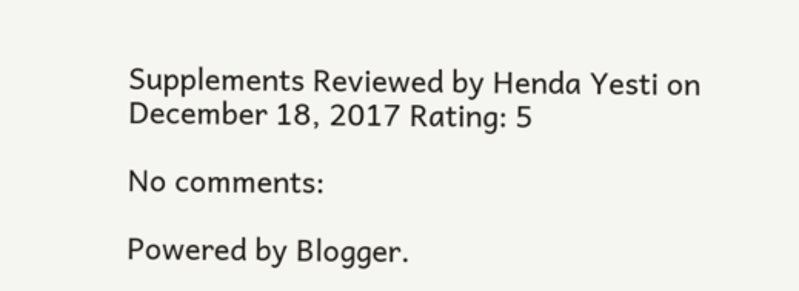Supplements Reviewed by Henda Yesti on December 18, 2017 Rating: 5

No comments:

Powered by Blogger.